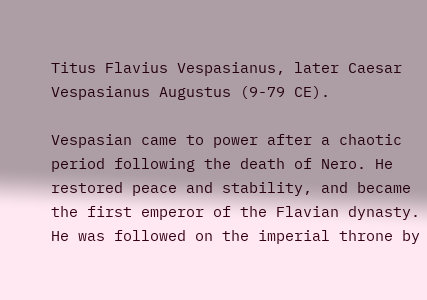Titus Flavius Vespasianus, later Caesar Vespasianus Augustus (9-79 CE).

Vespasian came to power after a chaotic period following the death of Nero. He restored peace and stability, and became the first emperor of the Flavian dynasty. He was followed on the imperial throne by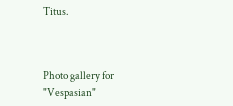Titus.



Photo gallery for "Vespasian"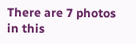There are 7 photos in this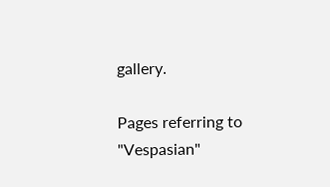gallery.

Pages referring to "Vespasian"